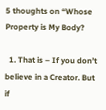5 thoughts on “Whose Property is My Body?

  1. That is – If you don’t believe in a Creator. But if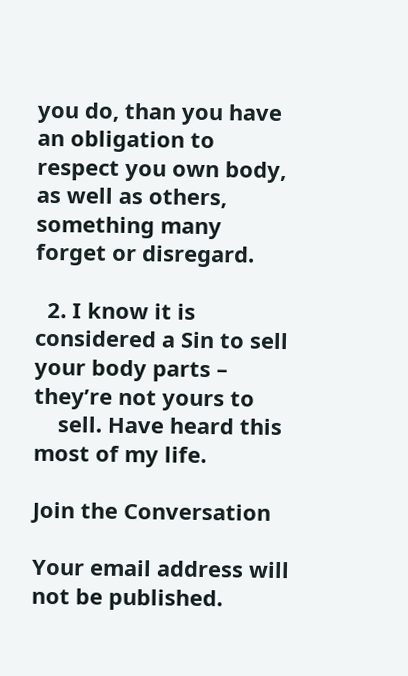you do, than you have an obligation to respect you own body, as well as others, something many forget or disregard.

  2. I know it is considered a Sin to sell your body parts – they’re not yours to
    sell. Have heard this most of my life.

Join the Conversation

Your email address will not be published.